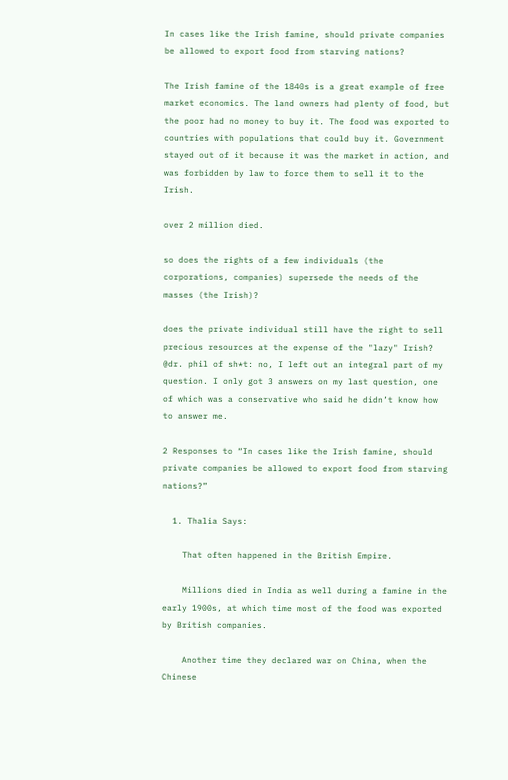In cases like the Irish famine, should private companies be allowed to export food from starving nations?

The Irish famine of the 1840s is a great example of free market economics. The land owners had plenty of food, but the poor had no money to buy it. The food was exported to countries with populations that could buy it. Government stayed out of it because it was the market in action, and was forbidden by law to force them to sell it to the Irish.

over 2 million died.

so does the rights of a few individuals (the corporations, companies) supersede the needs of the masses (the Irish)?

does the private individual still have the right to sell precious resources at the expense of the "lazy" Irish?
@dr. phil of sh*t: no, I left out an integral part of my question. I only got 3 answers on my last question, one of which was a conservative who said he didn’t know how to answer me.

2 Responses to “In cases like the Irish famine, should private companies be allowed to export food from starving nations?”

  1. Thalia Says:

    That often happened in the British Empire.

    Millions died in India as well during a famine in the early 1900s, at which time most of the food was exported by British companies.

    Another time they declared war on China, when the Chinese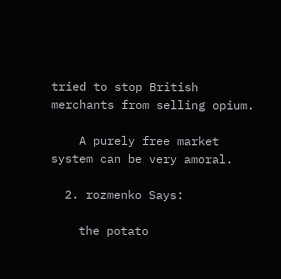tried to stop British merchants from selling opium.

    A purely free market system can be very amoral.

  2. rozmenko Says:

    the potato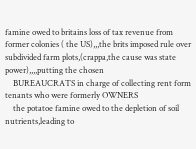famine owed to britains loss of tax revenue from former colonies ( the US),,,the brits imposed rule over subdivided farm plots,(crappa,the cause was state power),,,,putting the chosen
    BUREAUCRATS in charge of collecting rent form tenants who were formerly OWNERS
    the potatoe famine owed to the depletion of soil nutrients,leading to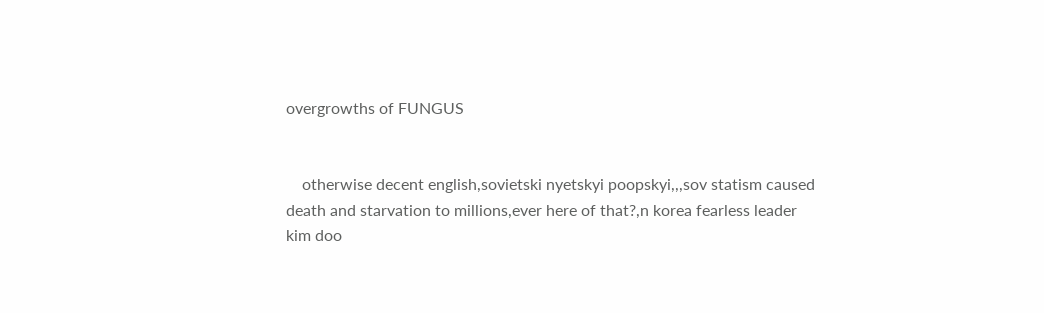overgrowths of FUNGUS


    otherwise decent english,sovietski nyetskyi poopskyi,,,sov statism caused death and starvation to millions,ever here of that?,n korea fearless leader kim doo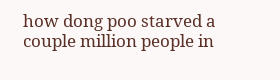how dong poo starved a couple million people in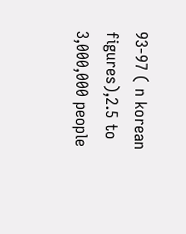93-97 ( n korean figures),2.5 to 3,000,000 people